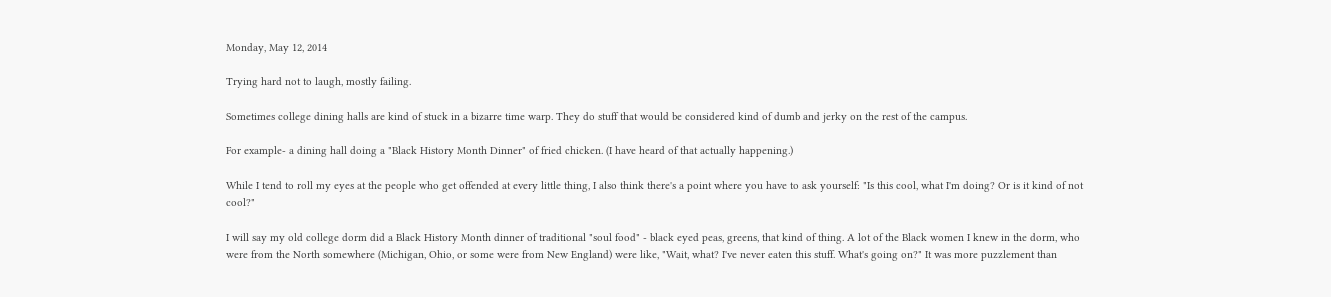Monday, May 12, 2014

Trying hard not to laugh, mostly failing.

Sometimes college dining halls are kind of stuck in a bizarre time warp. They do stuff that would be considered kind of dumb and jerky on the rest of the campus.

For example- a dining hall doing a "Black History Month Dinner" of fried chicken. (I have heard of that actually happening.)

While I tend to roll my eyes at the people who get offended at every little thing, I also think there's a point where you have to ask yourself: "Is this cool, what I'm doing? Or is it kind of not cool?"

I will say my old college dorm did a Black History Month dinner of traditional "soul food" - black eyed peas, greens, that kind of thing. A lot of the Black women I knew in the dorm, who were from the North somewhere (Michigan, Ohio, or some were from New England) were like, "Wait, what? I've never eaten this stuff. What's going on?" It was more puzzlement than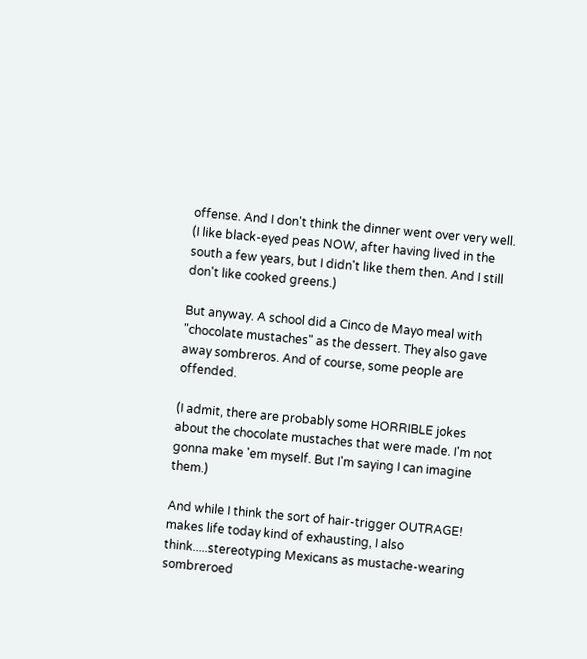offense. And I don't think the dinner went over very well. (I like black-eyed peas NOW, after having lived in the south a few years, but I didn't like them then. And I still don't like cooked greens.)

But anyway. A school did a Cinco de Mayo meal with "chocolate mustaches" as the dessert. They also gave away sombreros. And of course, some people are offended.

(I admit, there are probably some HORRIBLE jokes about the chocolate mustaches that were made. I'm not gonna make 'em myself. But I'm saying I can imagine them.)

And while I think the sort of hair-trigger OUTRAGE! makes life today kind of exhausting, I also think.....stereotyping Mexicans as mustache-wearing sombreroed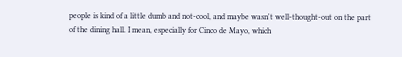people is kind of a little dumb and not-cool, and maybe wasn't well-thought-out on the part of the dining hall. I mean, especially for Cinco de Mayo, which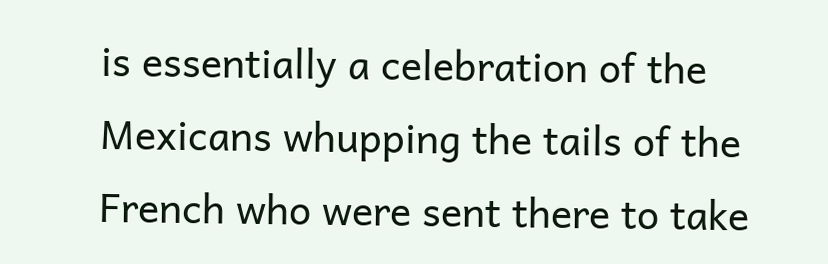is essentially a celebration of the Mexicans whupping the tails of the French who were sent there to take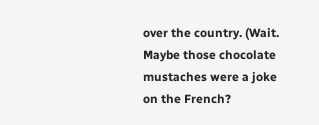over the country. (Wait. Maybe those chocolate mustaches were a joke on the French?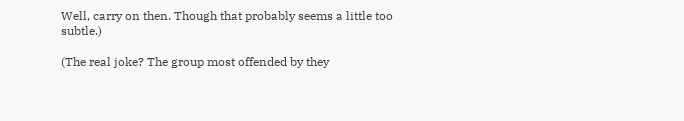Well, carry on then. Though that probably seems a little too subtle.)

(The real joke? The group most offended by they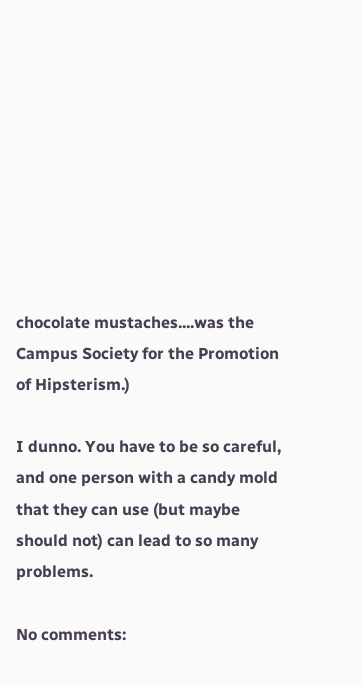chocolate mustaches....was the Campus Society for the Promotion of Hipsterism.)

I dunno. You have to be so careful, and one person with a candy mold that they can use (but maybe should not) can lead to so many problems.

No comments: